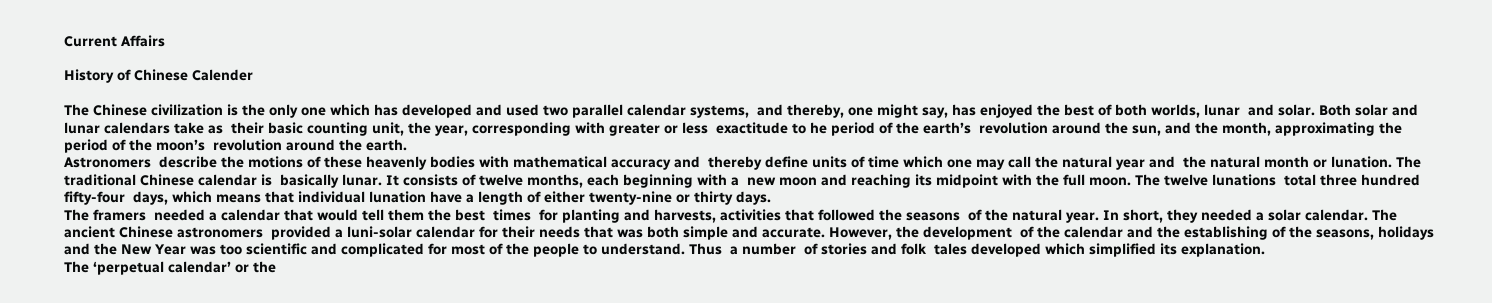Current Affairs

History of Chinese Calender

The Chinese civilization is the only one which has developed and used two parallel calendar systems,  and thereby, one might say, has enjoyed the best of both worlds, lunar  and solar. Both solar and lunar calendars take as  their basic counting unit, the year, corresponding with greater or less  exactitude to he period of the earth’s  revolution around the sun, and the month, approximating the period of the moon’s  revolution around the earth.
Astronomers  describe the motions of these heavenly bodies with mathematical accuracy and  thereby define units of time which one may call the natural year and  the natural month or lunation. The traditional Chinese calendar is  basically lunar. It consists of twelve months, each beginning with a  new moon and reaching its midpoint with the full moon. The twelve lunations  total three hundred fifty-four  days, which means that individual lunation have a length of either twenty-nine or thirty days.
The framers  needed a calendar that would tell them the best  times  for planting and harvests, activities that followed the seasons  of the natural year. In short, they needed a solar calendar. The ancient Chinese astronomers  provided a luni-solar calendar for their needs that was both simple and accurate. However, the development  of the calendar and the establishing of the seasons, holidays and the New Year was too scientific and complicated for most of the people to understand. Thus  a number  of stories and folk  tales developed which simplified its explanation.
The ‘perpetual calendar’ or the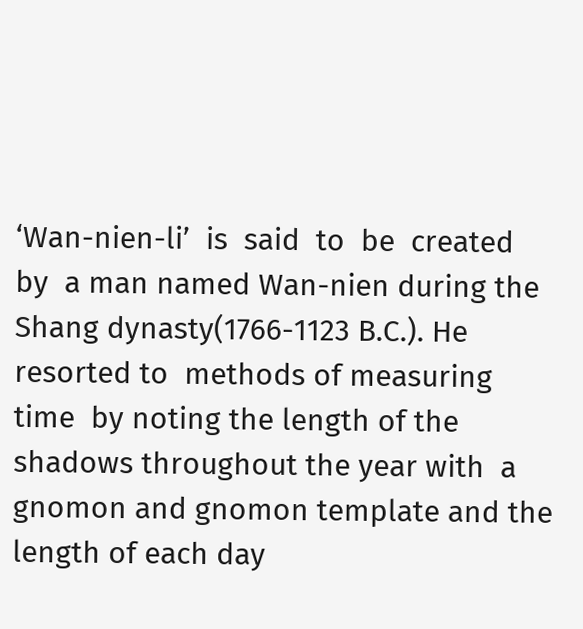‘Wan-nien-li’  is  said  to  be  created  by  a man named Wan-nien during the Shang dynasty(1766-1123 B.C.). He resorted to  methods of measuring time  by noting the length of the shadows throughout the year with  a gnomon and gnomon template and the length of each day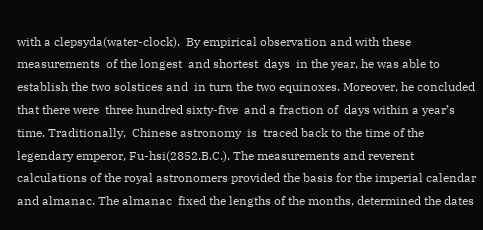with a clepsyda(water-clock).  By empirical observation and with these measurements  of the longest  and shortest  days  in the year, he was able to establish the two solstices and  in turn the two equinoxes. Moreover, he concluded that there were  three hundred sixty-five  and a fraction of  days within a year’s time. Traditionally,  Chinese astronomy  is  traced back to the time of the legendary emperor, Fu-hsi(2852.B.C.). The measurements and reverent calculations of the royal astronomers provided the basis for the imperial calendar and almanac. The almanac  fixed the lengths of the months, determined the dates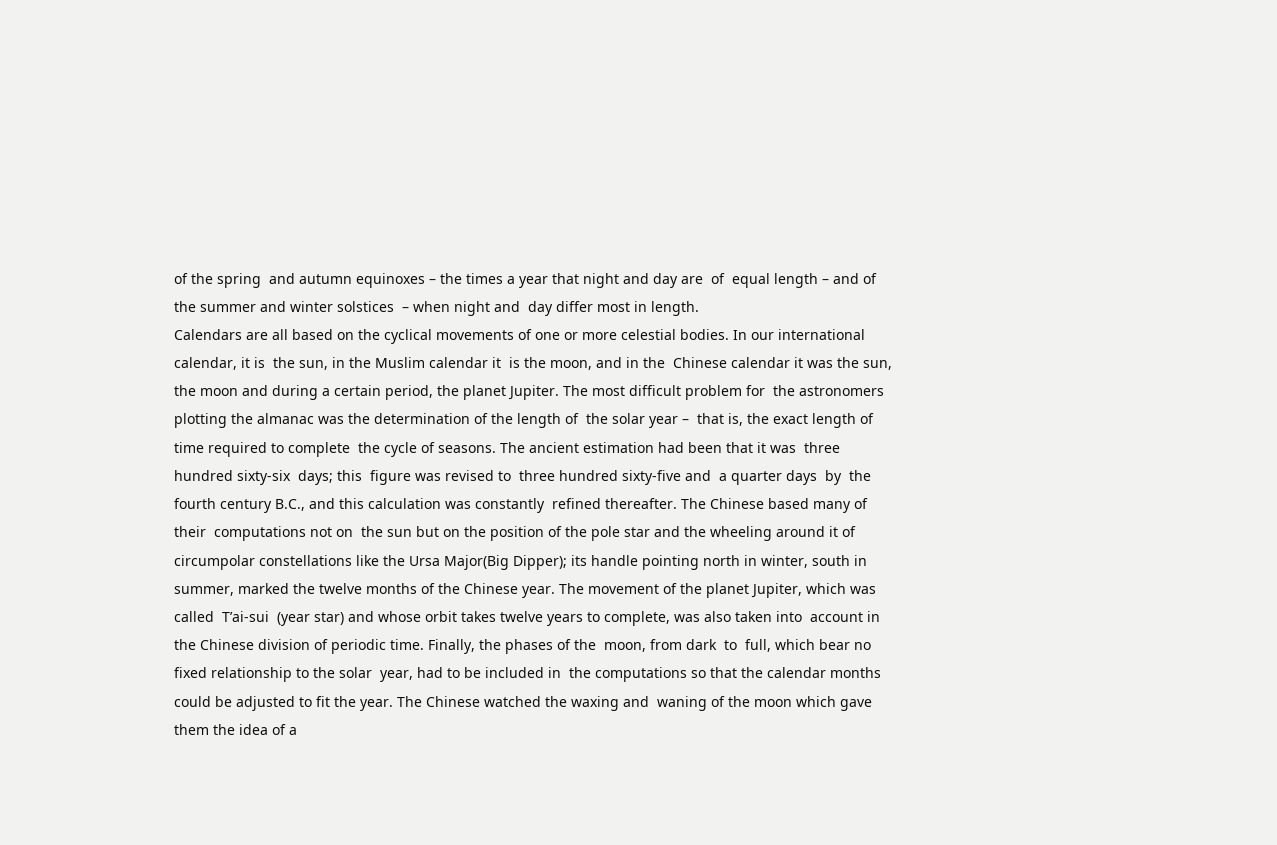of the spring  and autumn equinoxes – the times a year that night and day are  of  equal length – and of  the summer and winter solstices  – when night and  day differ most in length.
Calendars are all based on the cyclical movements of one or more celestial bodies. In our international calendar, it is  the sun, in the Muslim calendar it  is the moon, and in the  Chinese calendar it was the sun,  the moon and during a certain period, the planet Jupiter. The most difficult problem for  the astronomers  plotting the almanac was the determination of the length of  the solar year –  that is, the exact length of time required to complete  the cycle of seasons. The ancient estimation had been that it was  three hundred sixty-six  days; this  figure was revised to  three hundred sixty-five and  a quarter days  by  the fourth century B.C., and this calculation was constantly  refined thereafter. The Chinese based many of their  computations not on  the sun but on the position of the pole star and the wheeling around it of circumpolar constellations like the Ursa Major(Big Dipper); its handle pointing north in winter, south in summer, marked the twelve months of the Chinese year. The movement of the planet Jupiter, which was called  T’ai-sui  (year star) and whose orbit takes twelve years to complete, was also taken into  account in the Chinese division of periodic time. Finally, the phases of the  moon, from dark  to  full, which bear no fixed relationship to the solar  year, had to be included in  the computations so that the calendar months could be adjusted to fit the year. The Chinese watched the waxing and  waning of the moon which gave them the idea of a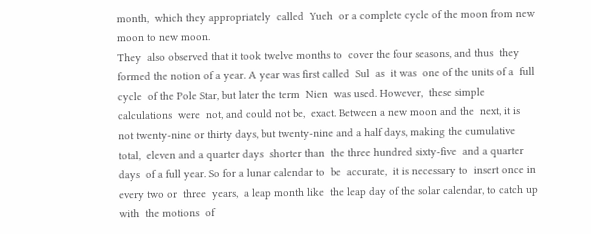month,  which they appropriately  called  Yueh  or a complete cycle of the moon from new moon to new moon.
They  also observed that it took twelve months to  cover the four seasons, and thus  they formed the notion of a year. A year was first called  Sul  as  it was  one of the units of a  full cycle  of the Pole Star, but later the term  Nien  was used. However,  these simple  calculations  were  not, and could not be,  exact. Between a new moon and the  next, it is not twenty-nine or thirty days, but twenty-nine and a half days, making the cumulative total,  eleven and a quarter days  shorter than  the three hundred sixty-five  and a quarter days  of a full year. So for a lunar calendar to  be  accurate,  it is necessary to  insert once in  every two or  three  years,  a leap month like  the leap day of the solar calendar, to catch up with  the motions  of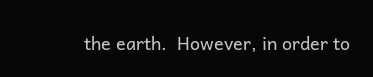the earth.  However, in order to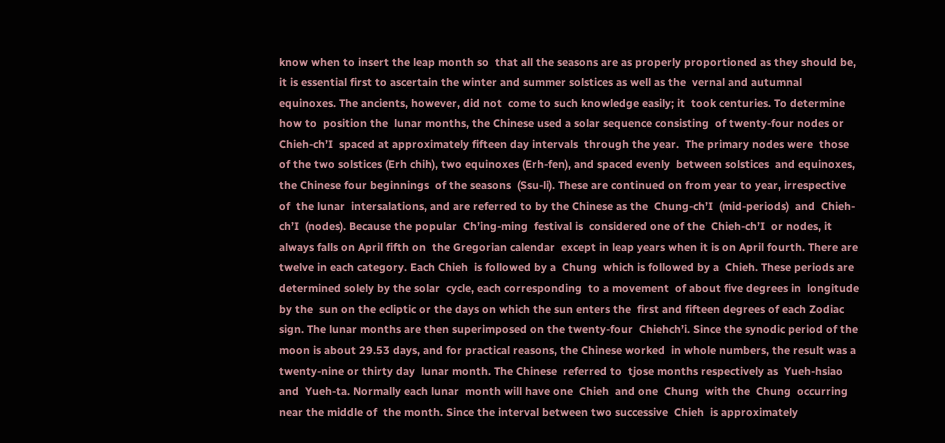know when to insert the leap month so  that all the seasons are as properly proportioned as they should be, it is essential first to ascertain the winter and summer solstices as well as the  vernal and autumnal equinoxes. The ancients, however, did not  come to such knowledge easily; it  took centuries. To determine how to  position the  lunar months, the Chinese used a solar sequence consisting  of twenty-four nodes or  Chieh-ch’I  spaced at approximately fifteen day intervals  through the year.  The primary nodes were  those of the two solstices (Erh chih), two equinoxes (Erh-fen), and spaced evenly  between solstices  and equinoxes, the Chinese four beginnings  of the seasons  (Ssu-li). These are continued on from year to year, irrespective of  the lunar  intersalations, and are referred to by the Chinese as the  Chung-ch’I  (mid-periods)  and  Chieh-ch’I  (nodes). Because the popular  Ch’ing-ming  festival is  considered one of the  Chieh-ch’I  or nodes, it always falls on April fifth on  the Gregorian calendar  except in leap years when it is on April fourth. There are twelve in each category. Each Chieh  is followed by a  Chung  which is followed by a  Chieh. These periods are determined solely by the solar  cycle, each corresponding  to a movement  of about five degrees in  longitude by the  sun on the ecliptic or the days on which the sun enters the  first and fifteen degrees of each Zodiac  sign. The lunar months are then superimposed on the twenty-four  Chiehch’i. Since the synodic period of the moon is about 29.53 days, and for practical reasons, the Chinese worked  in whole numbers, the result was a twenty-nine or thirty day  lunar month. The Chinese  referred to  tjose months respectively as  Yueh-hsiao  and  Yueh-ta. Normally each lunar  month will have one  Chieh  and one  Chung  with the  Chung  occurring near the middle of  the month. Since the interval between two successive  Chieh  is approximately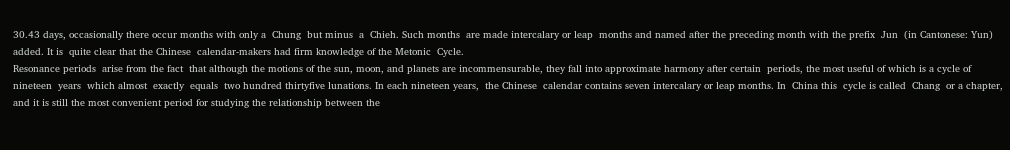30.43 days, occasionally there occur months with only a  Chung  but minus  a  Chieh. Such months  are made intercalary or leap  months and named after the preceding month with the prefix  Jun  (in Cantonese: Yun) added. It is  quite clear that the Chinese  calendar-makers had firm knowledge of the Metonic  Cycle.
Resonance periods  arise from the fact  that although the motions of the sun, moon, and planets are incommensurable, they fall into approximate harmony after certain  periods, the most useful of which is a cycle of  nineteen  years  which almost  exactly  equals  two hundred thirtyfive lunations. In each nineteen years,  the Chinese  calendar contains seven intercalary or leap months. In  China this  cycle is called  Chang  or a chapter, and it is still the most convenient period for studying the relationship between the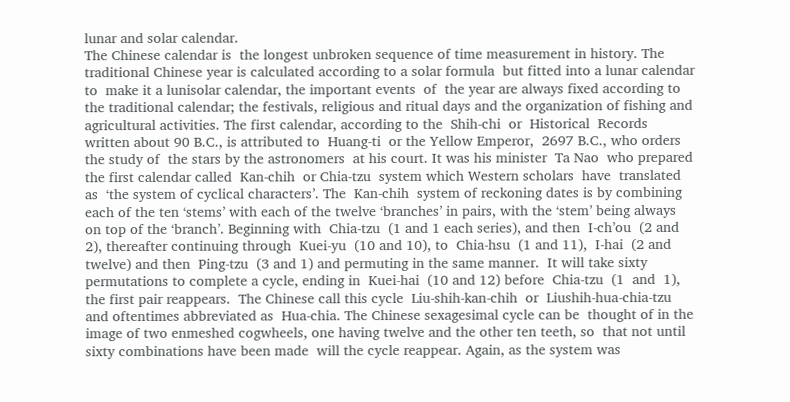lunar and solar calendar.
The Chinese calendar is  the longest unbroken sequence of time measurement in history. The traditional Chinese year is calculated according to a solar formula  but fitted into a lunar calendar to  make it a lunisolar calendar, the important events  of  the year are always fixed according to the traditional calendar; the festivals, religious and ritual days and the organization of fishing and agricultural activities. The first calendar, according to the  Shih-chi  or  Historical  Records written about 90 B.C., is attributed to  Huang-ti  or the Yellow Emperor,  2697 B.C., who orders the study of  the stars by the astronomers  at his court. It was his minister  Ta Nao  who prepared the first calendar called  Kan-chih  or Chia-tzu  system which Western scholars  have  translated as  ‘the system of cyclical characters’. The  Kan-chih  system of reckoning dates is by combining each of the ten ‘stems’ with each of the twelve ‘branches’ in pairs, with the ‘stem’ being always  on top of the ‘branch’. Beginning with  Chia-tzu  (1 and 1 each series), and then  I-ch’ou  (2 and 2), thereafter continuing through  Kuei-yu  (10 and 10), to  Chia-hsu  (1 and 11),  I-hai  (2 and twelve) and then  Ping-tzu  (3 and 1) and permuting in the same manner.  It will take sixty  permutations to complete a cycle, ending in  Kuei-hai  (10 and 12) before  Chia-tzu  (1  and  1), the first pair reappears.  The Chinese call this cycle  Liu-shih-kan-chih  or  Liushih-hua-chia-tzu  and oftentimes abbreviated as  Hua-chia. The Chinese sexagesimal cycle can be  thought of in the image of two enmeshed cogwheels, one having twelve and the other ten teeth, so  that not until sixty combinations have been made  will the cycle reappear. Again, as the system was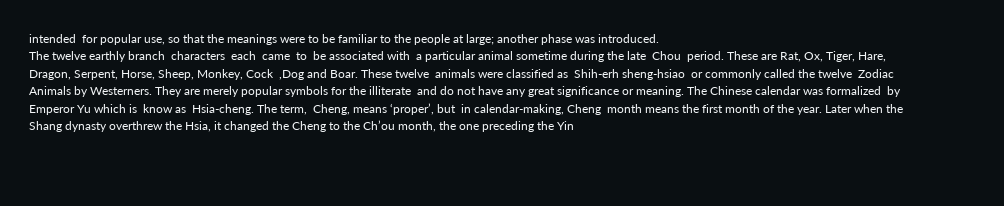intended  for popular use, so that the meanings were to be familiar to the people at large; another phase was introduced.
The twelve earthly branch  characters  each  came  to  be associated with  a particular animal sometime during the late  Chou  period. These are Rat, Ox, Tiger, Hare, Dragon, Serpent, Horse, Sheep, Monkey, Cock  ,Dog and Boar. These twelve  animals were classified as  Shih-erh sheng-hsiao  or commonly called the twelve  Zodiac Animals by Westerners. They are merely popular symbols for the illiterate  and do not have any great significance or meaning. The Chinese calendar was formalized  by  Emperor Yu which is  know as  Hsia-cheng. The term,  Cheng, means ‘proper’, but  in calendar-making, Cheng  month means the first month of the year. Later when the Shang dynasty overthrew the Hsia, it changed the Cheng to the Ch’ou month, the one preceding the Yin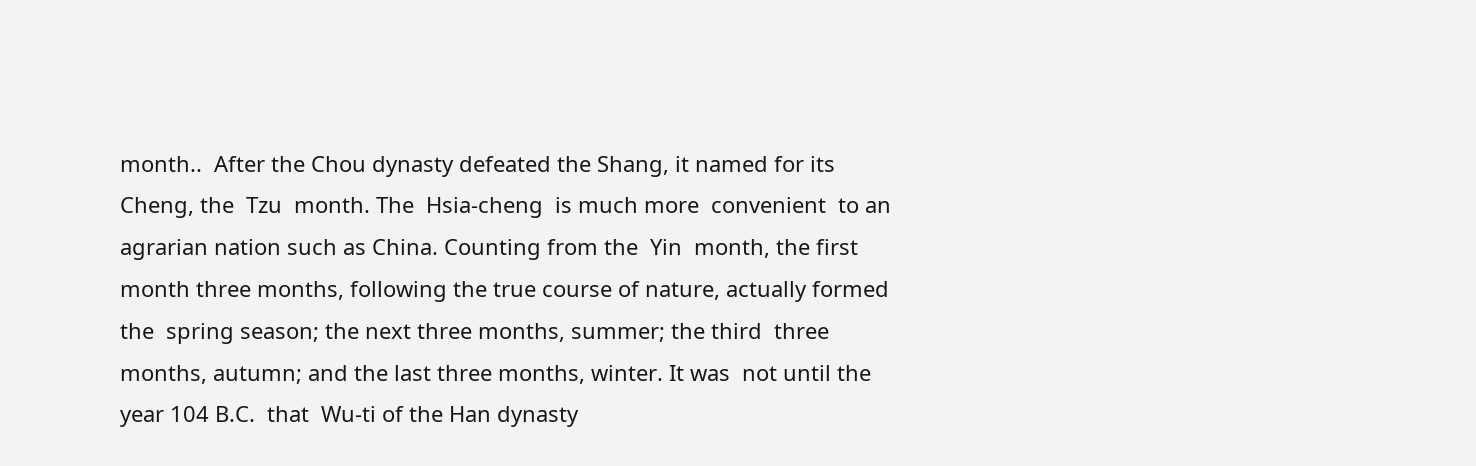month..  After the Chou dynasty defeated the Shang, it named for its  Cheng, the  Tzu  month. The  Hsia-cheng  is much more  convenient  to an agrarian nation such as China. Counting from the  Yin  month, the first month three months, following the true course of nature, actually formed the  spring season; the next three months, summer; the third  three months, autumn; and the last three months, winter. It was  not until the year 104 B.C.  that  Wu-ti of the Han dynasty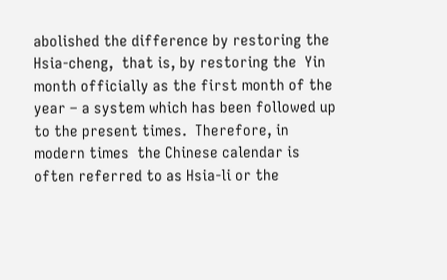abolished the difference by restoring the  Hsia-cheng,  that is, by restoring the  Yin  month officially as the first month of the year – a system which has been followed up to the present times.  Therefore, in modern times  the Chinese calendar is often referred to as Hsia-li or the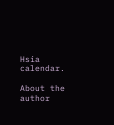Hsia calendar.

About the author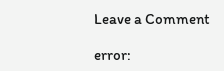Leave a Comment

error: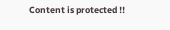Content is protected !!